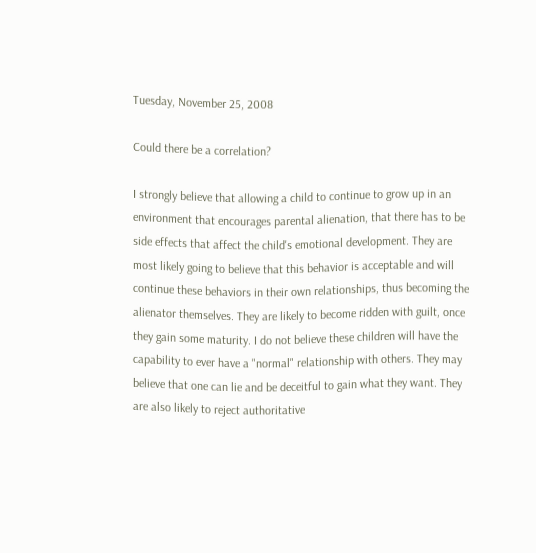Tuesday, November 25, 2008

Could there be a correlation?

I strongly believe that allowing a child to continue to grow up in an environment that encourages parental alienation, that there has to be side effects that affect the child's emotional development. They are most likely going to believe that this behavior is acceptable and will continue these behaviors in their own relationships, thus becoming the alienator themselves. They are likely to become ridden with guilt, once they gain some maturity. I do not believe these children will have the capability to ever have a "normal" relationship with others. They may believe that one can lie and be deceitful to gain what they want. They are also likely to reject authoritative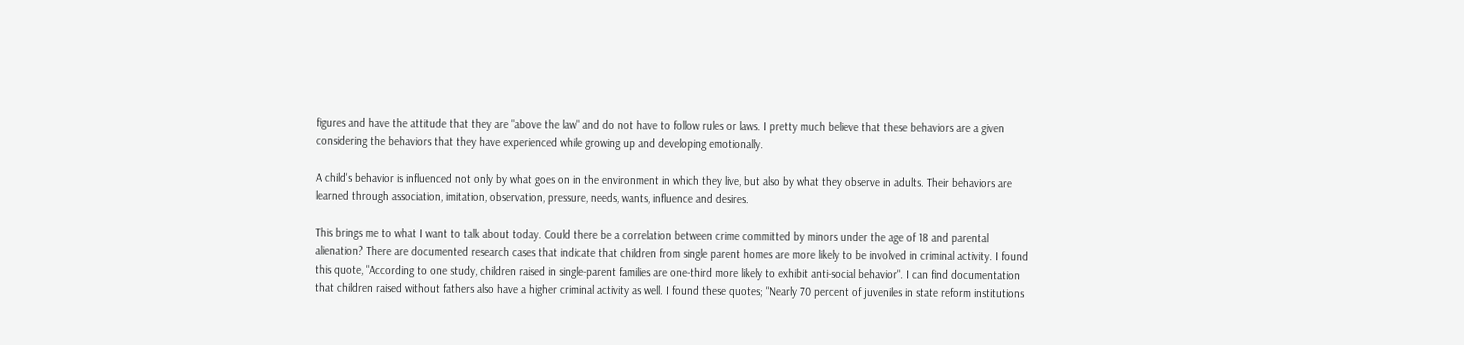figures and have the attitude that they are "above the law" and do not have to follow rules or laws. I pretty much believe that these behaviors are a given considering the behaviors that they have experienced while growing up and developing emotionally.

A child's behavior is influenced not only by what goes on in the environment in which they live, but also by what they observe in adults. Their behaviors are learned through association, imitation, observation, pressure, needs, wants, influence and desires.

This brings me to what I want to talk about today. Could there be a correlation between crime committed by minors under the age of 18 and parental alienation? There are documented research cases that indicate that children from single parent homes are more likely to be involved in criminal activity. I found this quote, "According to one study, children raised in single-parent families are one-third more likely to exhibit anti-social behavior". I can find documentation that children raised without fathers also have a higher criminal activity as well. I found these quotes; "Nearly 70 percent of juveniles in state reform institutions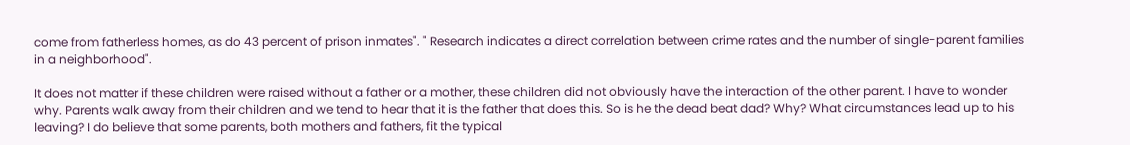come from fatherless homes, as do 43 percent of prison inmates". " Research indicates a direct correlation between crime rates and the number of single-parent families in a neighborhood".

It does not matter if these children were raised without a father or a mother, these children did not obviously have the interaction of the other parent. I have to wonder why. Parents walk away from their children and we tend to hear that it is the father that does this. So is he the dead beat dad? Why? What circumstances lead up to his leaving? I do believe that some parents, both mothers and fathers, fit the typical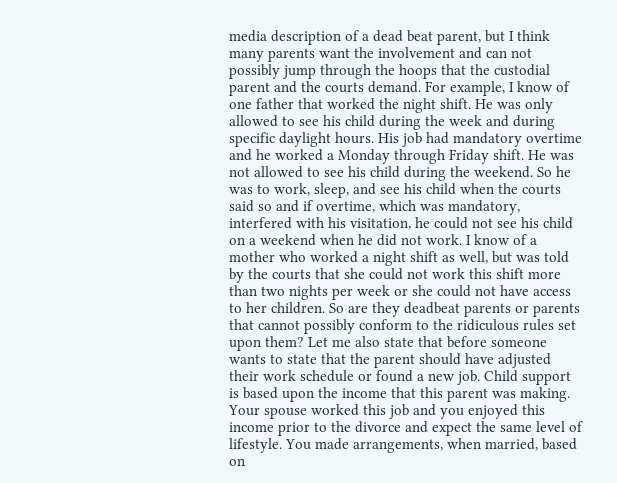media description of a dead beat parent, but I think many parents want the involvement and can not possibly jump through the hoops that the custodial parent and the courts demand. For example, I know of one father that worked the night shift. He was only allowed to see his child during the week and during specific daylight hours. His job had mandatory overtime and he worked a Monday through Friday shift. He was not allowed to see his child during the weekend. So he was to work, sleep, and see his child when the courts said so and if overtime, which was mandatory, interfered with his visitation, he could not see his child on a weekend when he did not work. I know of a mother who worked a night shift as well, but was told by the courts that she could not work this shift more than two nights per week or she could not have access to her children. So are they deadbeat parents or parents that cannot possibly conform to the ridiculous rules set upon them? Let me also state that before someone wants to state that the parent should have adjusted their work schedule or found a new job. Child support is based upon the income that this parent was making. Your spouse worked this job and you enjoyed this income prior to the divorce and expect the same level of lifestyle. You made arrangements, when married, based on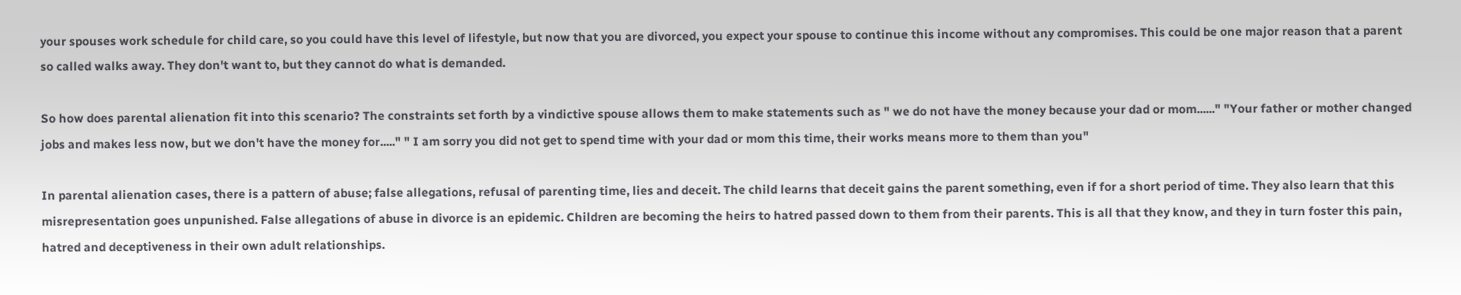your spouses work schedule for child care, so you could have this level of lifestyle, but now that you are divorced, you expect your spouse to continue this income without any compromises. This could be one major reason that a parent so called walks away. They don't want to, but they cannot do what is demanded.

So how does parental alienation fit into this scenario? The constraints set forth by a vindictive spouse allows them to make statements such as " we do not have the money because your dad or mom......" "Your father or mother changed jobs and makes less now, but we don't have the money for....." " I am sorry you did not get to spend time with your dad or mom this time, their works means more to them than you"

In parental alienation cases, there is a pattern of abuse; false allegations, refusal of parenting time, lies and deceit. The child learns that deceit gains the parent something, even if for a short period of time. They also learn that this misrepresentation goes unpunished. False allegations of abuse in divorce is an epidemic. Children are becoming the heirs to hatred passed down to them from their parents. This is all that they know, and they in turn foster this pain, hatred and deceptiveness in their own adult relationships.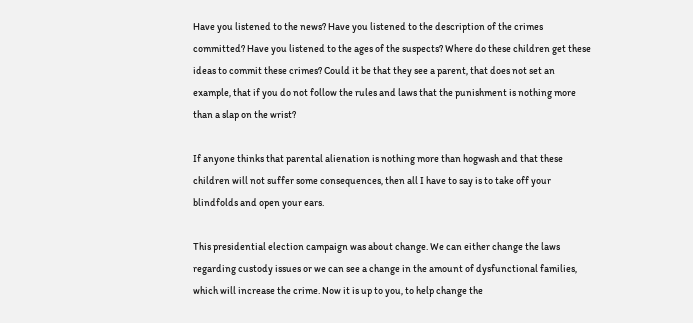Have you listened to the news? Have you listened to the description of the crimes committed? Have you listened to the ages of the suspects? Where do these children get these ideas to commit these crimes? Could it be that they see a parent, that does not set an example, that if you do not follow the rules and laws that the punishment is nothing more than a slap on the wrist?

If anyone thinks that parental alienation is nothing more than hogwash and that these children will not suffer some consequences, then all I have to say is to take off your blindfolds and open your ears.

This presidential election campaign was about change. We can either change the laws regarding custody issues or we can see a change in the amount of dysfunctional families, which will increase the crime. Now it is up to you, to help change the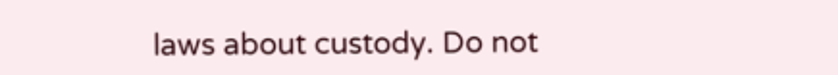laws about custody. Do not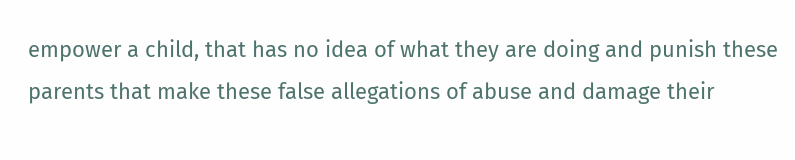empower a child, that has no idea of what they are doing and punish these parents that make these false allegations of abuse and damage their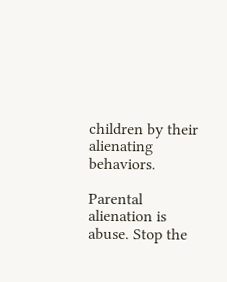children by their alienating behaviors.

Parental alienation is abuse. Stop the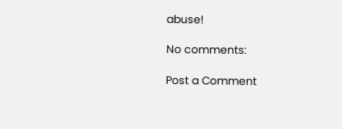abuse!

No comments:

Post a Comment